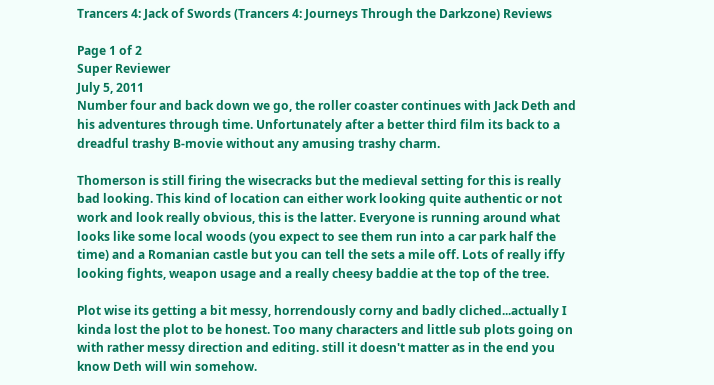Trancers 4: Jack of Swords (Trancers 4: Journeys Through the Darkzone) Reviews

Page 1 of 2
Super Reviewer
July 5, 2011
Number four and back down we go, the roller coaster continues with Jack Deth and his adventures through time. Unfortunately after a better third film its back to a dreadful trashy B-movie without any amusing trashy charm.

Thomerson is still firing the wisecracks but the medieval setting for this is really bad looking. This kind of location can either work looking quite authentic or not work and look really obvious, this is the latter. Everyone is running around what looks like some local woods (you expect to see them run into a car park half the time) and a Romanian castle but you can tell the sets a mile off. Lots of really iffy looking fights, weapon usage and a really cheesy baddie at the top of the tree.

Plot wise its getting a bit messy, horrendously corny and badly cliched...actually I kinda lost the plot to be honest. Too many characters and little sub plots going on with rather messy direction and editing. still it doesn't matter as in the end you know Deth will win somehow.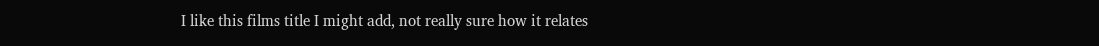I like this films title I might add, not really sure how it relates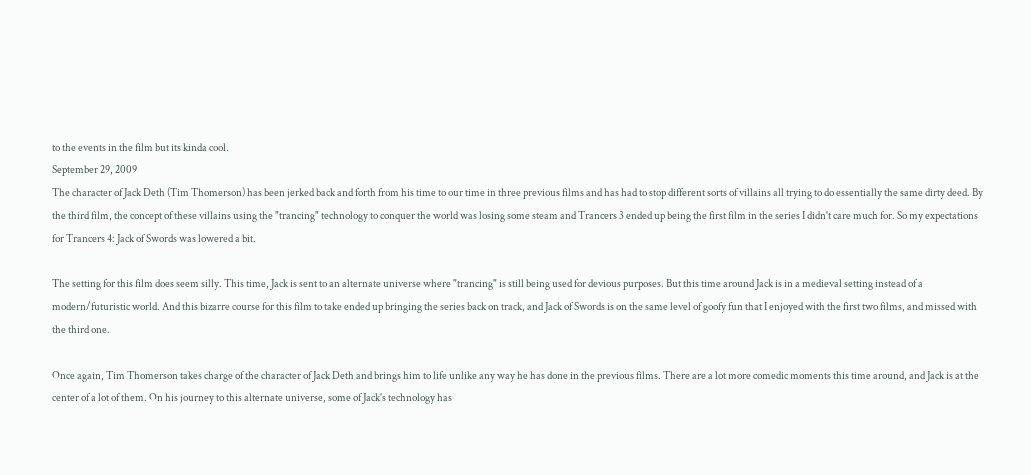to the events in the film but its kinda cool.
September 29, 2009
The character of Jack Deth (Tim Thomerson) has been jerked back and forth from his time to our time in three previous films and has had to stop different sorts of villains all trying to do essentially the same dirty deed. By the third film, the concept of these villains using the "trancing" technology to conquer the world was losing some steam and Trancers 3 ended up being the first film in the series I didn't care much for. So my expectations for Trancers 4: Jack of Swords was lowered a bit.

The setting for this film does seem silly. This time, Jack is sent to an alternate universe where "trancing" is still being used for devious purposes. But this time around Jack is in a medieval setting instead of a modern/futuristic world. And this bizarre course for this film to take ended up bringing the series back on track, and Jack of Swords is on the same level of goofy fun that I enjoyed with the first two films, and missed with the third one.

Once again, Tim Thomerson takes charge of the character of Jack Deth and brings him to life unlike any way he has done in the previous films. There are a lot more comedic moments this time around, and Jack is at the center of a lot of them. On his journey to this alternate universe, some of Jack's technology has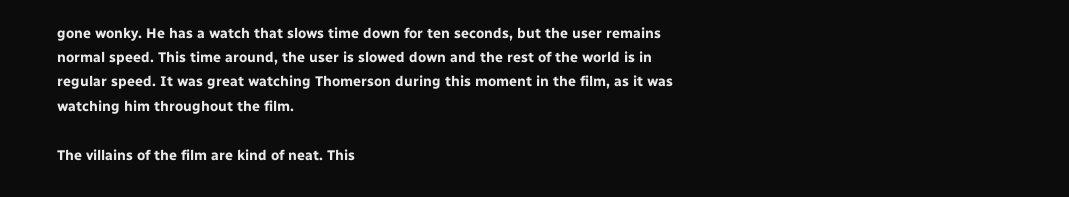gone wonky. He has a watch that slows time down for ten seconds, but the user remains normal speed. This time around, the user is slowed down and the rest of the world is in regular speed. It was great watching Thomerson during this moment in the film, as it was watching him throughout the film.

The villains of the film are kind of neat. This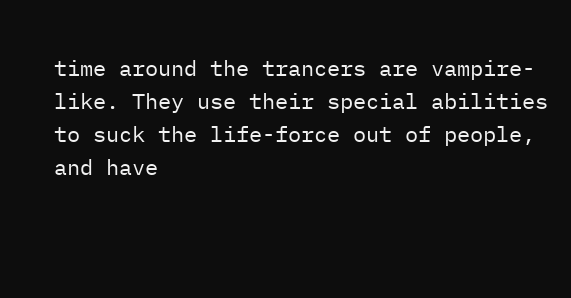time around the trancers are vampire-like. They use their special abilities to suck the life-force out of people, and have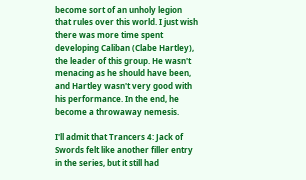become sort of an unholy legion that rules over this world. I just wish there was more time spent developing Caliban (Clabe Hartley), the leader of this group. He wasn't menacing as he should have been, and Hartley wasn't very good with his performance. In the end, he become a throwaway nemesis.

I'll admit that Trancers 4: Jack of Swords felt like another filler entry in the series, but it still had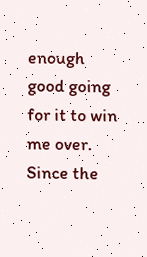enough good going for it to win me over. Since the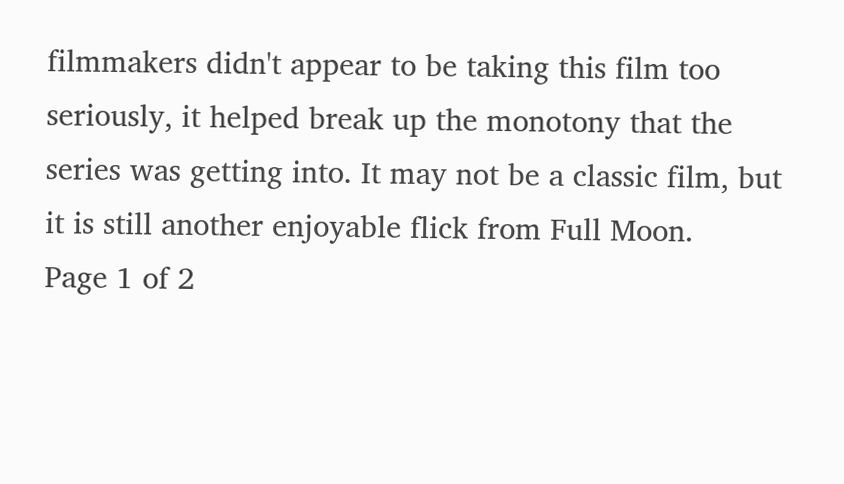filmmakers didn't appear to be taking this film too seriously, it helped break up the monotony that the series was getting into. It may not be a classic film, but it is still another enjoyable flick from Full Moon.
Page 1 of 2